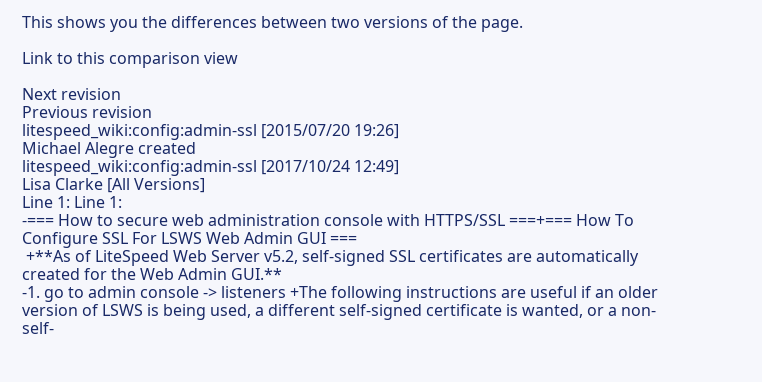This shows you the differences between two versions of the page.

Link to this comparison view

Next revision
Previous revision
litespeed_wiki:config:admin-ssl [2015/07/20 19:26]
Michael Alegre created
litespeed_wiki:config:admin-ssl [2017/10/24 12:49]
Lisa Clarke [All Versions]
Line 1: Line 1:
-=== How to secure web administration console with HTTPS/SSL ===+=== How To Configure SSL For LSWS Web Admin GUI ===
 +**As of LiteSpeed Web Server v5.2, self-signed SSL certificates are automatically created for the Web Admin GUI.**
-1. go to admin console -> listeners +The following instructions are useful if an older version of LSWS is being used, a different self-signed certificate is wanted, or a non-self-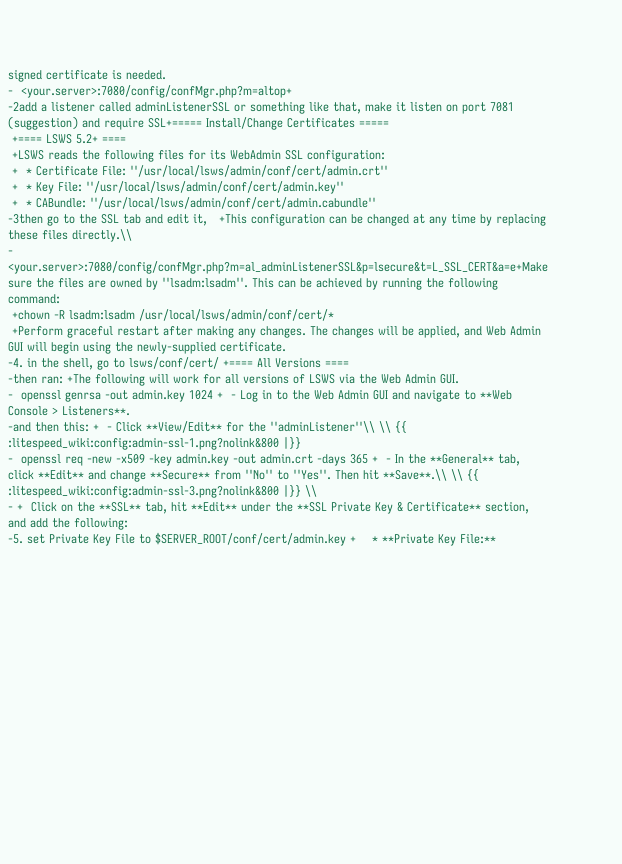signed certificate is needed.
-  <your.server>:7080/config/confMgr.php?m=altop+
-2add a listener called adminListenerSSL or something like that, make it listen on port 7081 (suggestion) and require SSL+===== Install/Change Certificates =====
 +==== LSWS 5.2+ ====
 +LSWS reads the following files for its WebAdmin SSL configuration:
 +  * Certificate File: ''/usr/local/lsws/admin/conf/cert/admin.crt''
 +  * Key File: ''/usr/local/lsws/admin/conf/cert/admin.key''
 +  * CABundle: ''/usr/local/lsws/admin/conf/cert/admin.cabundle''
-3then go to the SSL tab and edit it,   +This configuration can be changed at any time by replacing these files directly.\\
-  <your.server>:7080/config/confMgr.php?m=al_adminListenerSSL&p=lsecure&t=L_SSL_CERT&a=e+Make sure the files are owned by ''lsadm:lsadm''. This can be achieved by running the following command:
 +chown -R lsadm:lsadm /usr/local/lsws/admin/conf/cert/*
 +Perform graceful restart after making any changes. The changes will be applied, and Web Admin GUI will begin using the newly-supplied certificate.
-4. in the shell, go to lsws/conf/cert/ +==== All Versions ====
-then ran: +The following will work for all versions of LSWS via the Web Admin GUI.
-  openssl genrsa -out admin.key 1024 +  - Log in to the Web Admin GUI and navigate to **Web Console > Listeners**.
-and then this: +  - Click **View/Edit** for the ''adminListener''\\ \\ {{ :litespeed_wiki:config:admin-ssl-1.png?nolink&800 |}}
-  openssl req -new -x509 -key admin.key -out admin.crt -days 365 +  - In the **General** tab, click **Edit** and change **Secure** from ''No'' to ''Yes''. Then hit **Save**.\\ \\ {{ :litespeed_wiki:config:admin-ssl-3.png?nolink&800 |}} \\
- +  Click on the **SSL** tab, hit **Edit** under the **SSL Private Key & Certificate** section, and add the following:
-5. set Private Key File to $SERVER_ROOT/conf/cert/admin.key +    * **Private Key File:**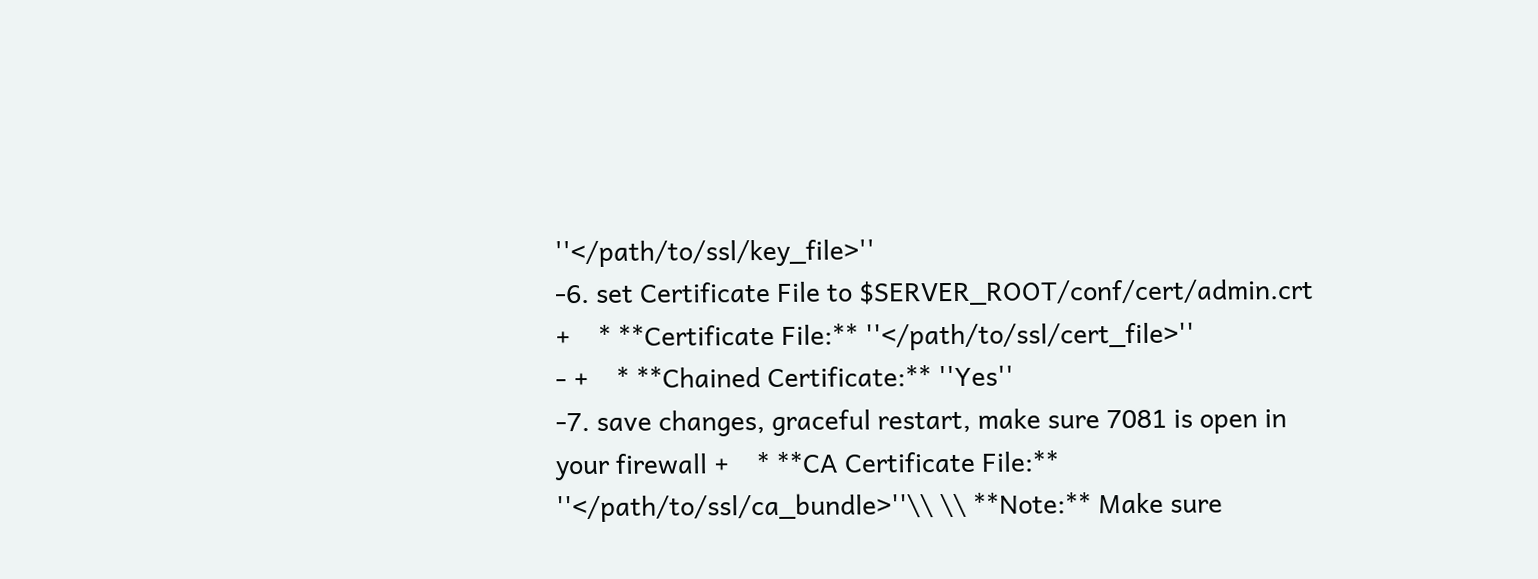''</path/to/ssl/key_file>''
-6. set Certificate File to $SERVER_ROOT/conf/cert/admin.crt +    * **Certificate File:** ''</path/to/ssl/cert_file>''
- +    * **Chained Certificate:** ''Yes''
-7. save changes, graceful restart, make sure 7081 is open in your firewall +    * **CA Certificate File:** ''</path/to/ssl/ca_bundle>''\\ \\ **Note:** Make sure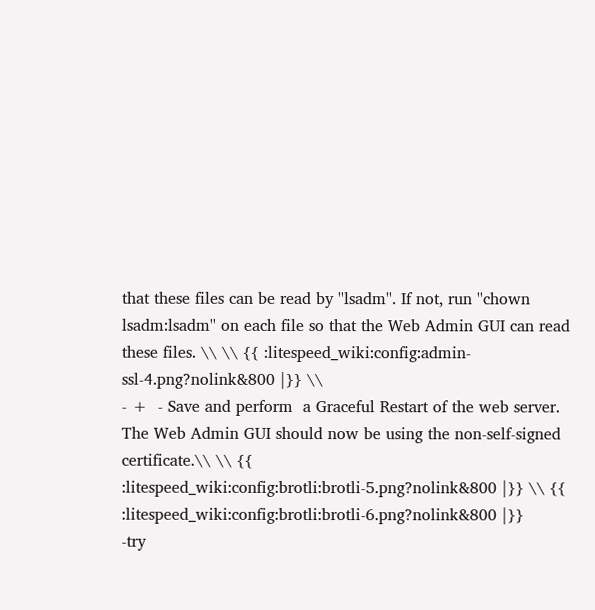that these files can be read by ''lsadm''. If not, run ''chown lsadm:lsadm'' on each file so that the Web Admin GUI can read these files. \\ \\ {{ :litespeed_wiki:config:admin-ssl-4.png?nolink&800 |}} \\
- +  - Save and perform  a Graceful Restart of the web server. The Web Admin GUI should now be using the non-self-signed certificate.\\ \\ {{ :litespeed_wiki:config:brotli:brotli-5.png?nolink&800 |}} \\ {{ :litespeed_wiki:config:brotli:brotli-6.png?nolink&800 |}}
-try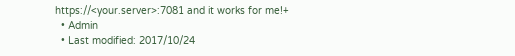https://<your.server>:7081 and it works for me!+
  • Admin
  • Last modified: 2017/10/24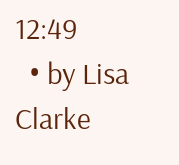12:49
  • by Lisa Clarke